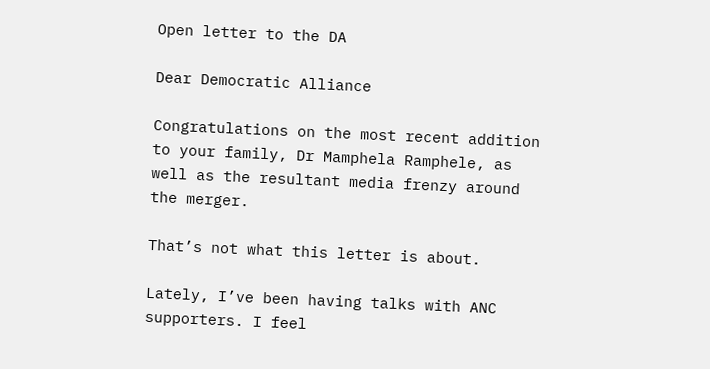Open letter to the DA

Dear Democratic Alliance

Congratulations on the most recent addition to your family, Dr Mamphela Ramphele, as well as the resultant media frenzy around the merger.

That’s not what this letter is about.

Lately, I’ve been having talks with ANC supporters. I feel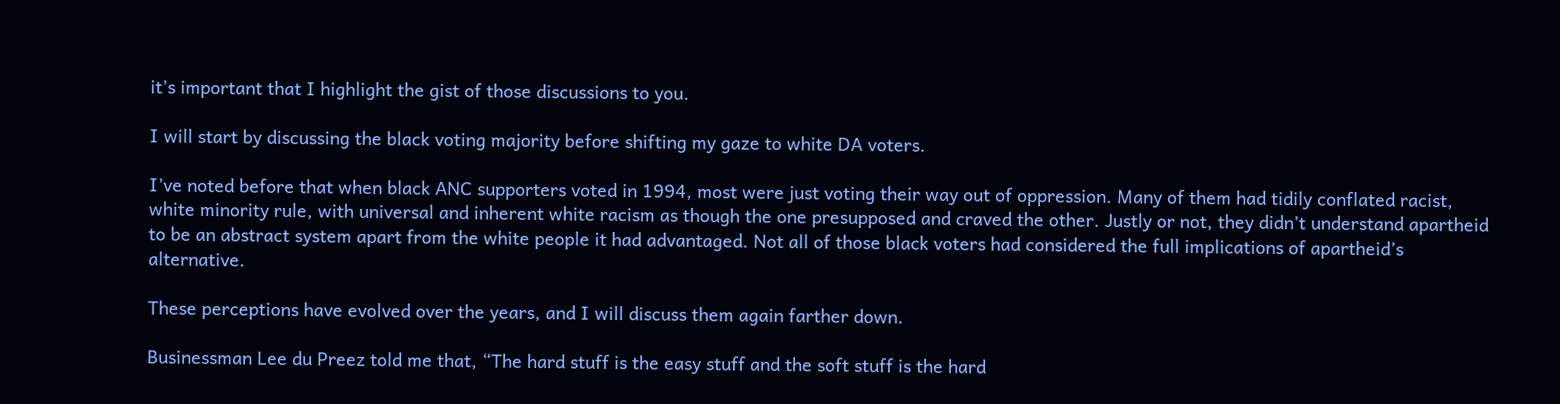it’s important that I highlight the gist of those discussions to you.

I will start by discussing the black voting majority before shifting my gaze to white DA voters.

I’ve noted before that when black ANC supporters voted in 1994, most were just voting their way out of oppression. Many of them had tidily conflated racist, white minority rule, with universal and inherent white racism as though the one presupposed and craved the other. Justly or not, they didn’t understand apartheid to be an abstract system apart from the white people it had advantaged. Not all of those black voters had considered the full implications of apartheid’s alternative.

These perceptions have evolved over the years, and I will discuss them again farther down.

Businessman Lee du Preez told me that, “The hard stuff is the easy stuff and the soft stuff is the hard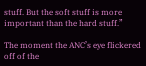stuff. But the soft stuff is more important than the hard stuff.”

The moment the ANC’s eye flickered off of the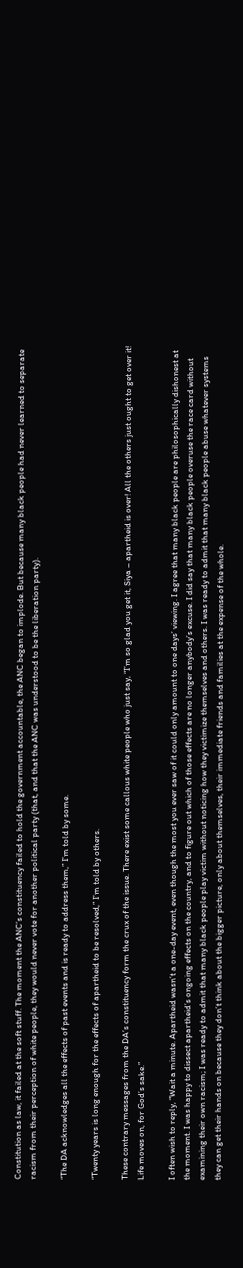Constitution as law, it failed at the soft stuff. The moment the ANC’s constituency failed to hold the government accountable, the ANC began to implode. But because many black people had never learned to separate racism from their perception of white people, they would never vote for another political party (that, and that the ANC was understood to be the liberation party).

“The DA acknowledges all the effects of past events and is ready to address them,” I’m told by some.

“Twenty years is long enough for the effects of apartheid to be resolved,” I’m told by others.

These contrary messages from the DA’s constituency form the crux of the issue. There exist some callous white people who just say, “I’m so glad you get it, Siya – apartheid is over! All the others just ought to get over it! Life moves on, for God’s sake.”

I often wish to reply, “Wait a minute. Apartheid wasn’t a one-day event, even though the most you ever saw of it could only amount to one days’ viewing. I agree that many black people are philosophically dishonest at the moment. I was happy to dissect apartheid’s ongoing effects on the country, and to figure out which of those effects are no longer anybody’s excuse. I did say that many black people overuse the race card without examining their own racism; I was ready to admit that many black people play victim without noticing how they victimize themselves and others. I was ready to admit that many black people abuse whatever systems they can get their hands on because they don’t think about the bigger picture, only about themselves, their immediate friends and families at the expense of the whole.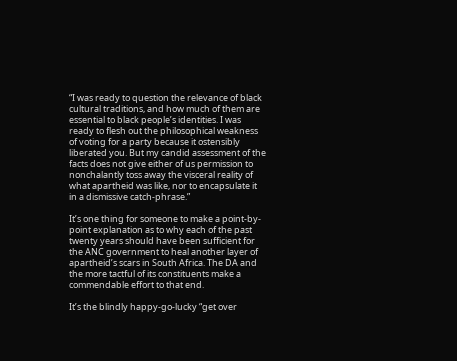“I was ready to question the relevance of black cultural traditions, and how much of them are essential to black people’s identities. I was ready to flesh out the philosophical weakness of voting for a party because it ostensibly liberated you. But my candid assessment of the facts does not give either of us permission to nonchalantly toss away the visceral reality of what apartheid was like, nor to encapsulate it in a dismissive catch-phrase.”

It’s one thing for someone to make a point-by-point explanation as to why each of the past twenty years should have been sufficient for the ANC government to heal another layer of apartheid’s scars in South Africa. The DA and the more tactful of its constituents make a commendable effort to that end.

It’s the blindly happy-go-lucky “get over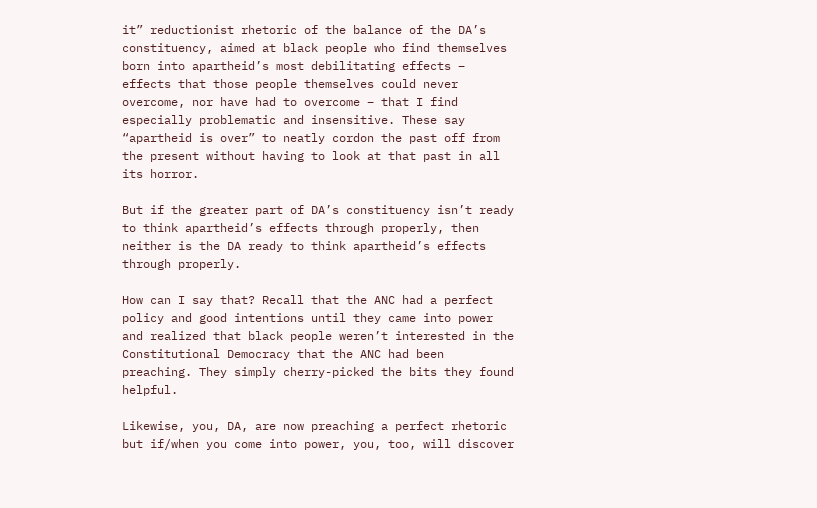it” reductionist rhetoric of the balance of the DA’s constituency, aimed at black people who find themselves born into apartheid’s most debilitating effects – effects that those people themselves could never overcome, nor have had to overcome – that I find especially problematic and insensitive. These say “apartheid is over” to neatly cordon the past off from the present without having to look at that past in all its horror.

But if the greater part of DA’s constituency isn’t ready to think apartheid’s effects through properly, then neither is the DA ready to think apartheid’s effects through properly.

How can I say that? Recall that the ANC had a perfect policy and good intentions until they came into power and realized that black people weren’t interested in the Constitutional Democracy that the ANC had been preaching. They simply cherry-picked the bits they found helpful.

Likewise, you, DA, are now preaching a perfect rhetoric but if/when you come into power, you, too, will discover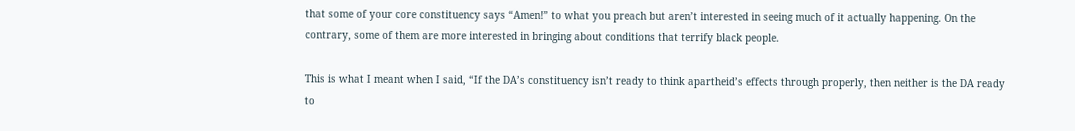that some of your core constituency says “Amen!” to what you preach but aren’t interested in seeing much of it actually happening. On the contrary, some of them are more interested in bringing about conditions that terrify black people.

This is what I meant when I said, “If the DA’s constituency isn’t ready to think apartheid’s effects through properly, then neither is the DA ready to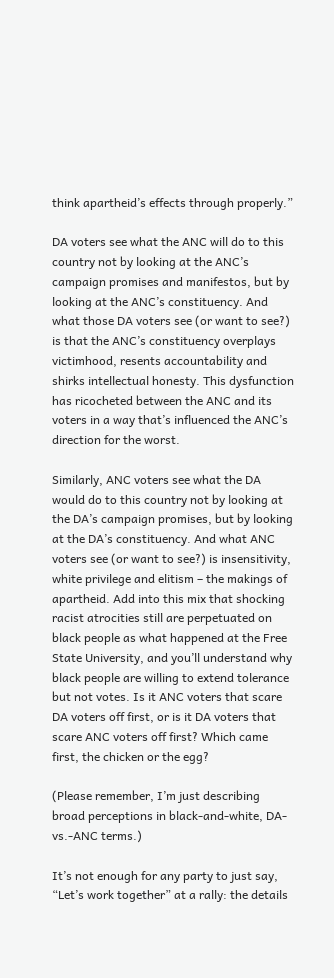think apartheid’s effects through properly.”

DA voters see what the ANC will do to this country not by looking at the ANC’s campaign promises and manifestos, but by looking at the ANC’s constituency. And what those DA voters see (or want to see?) is that the ANC’s constituency overplays victimhood, resents accountability and shirks intellectual honesty. This dysfunction has ricocheted between the ANC and its voters in a way that’s influenced the ANC’s direction for the worst.

Similarly, ANC voters see what the DA would do to this country not by looking at the DA’s campaign promises, but by looking at the DA’s constituency. And what ANC voters see (or want to see?) is insensitivity, white privilege and elitism – the makings of apartheid. Add into this mix that shocking racist atrocities still are perpetuated on black people as what happened at the Free State University, and you’ll understand why black people are willing to extend tolerance but not votes. Is it ANC voters that scare DA voters off first, or is it DA voters that scare ANC voters off first? Which came first, the chicken or the egg?

(Please remember, I’m just describing broad perceptions in black-and-white, DA-vs.-ANC terms.)

It’s not enough for any party to just say, “Let’s work together” at a rally: the details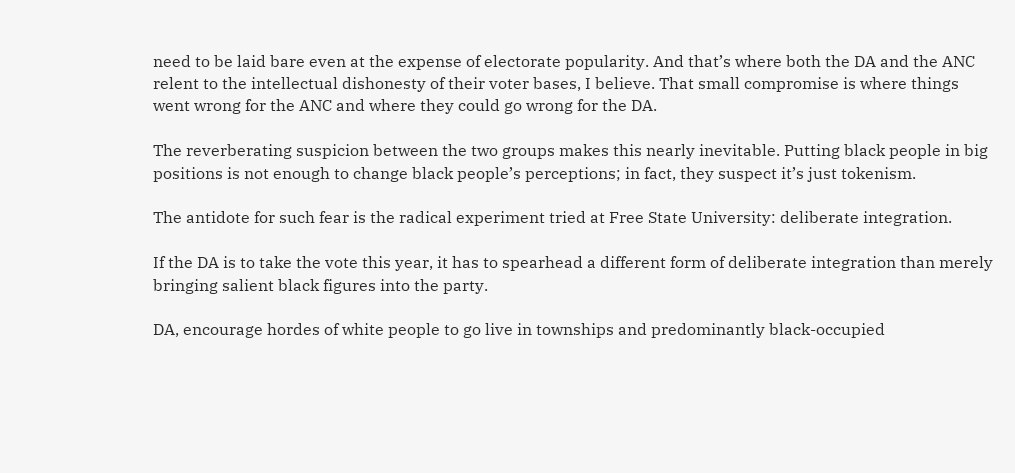need to be laid bare even at the expense of electorate popularity. And that’s where both the DA and the ANC relent to the intellectual dishonesty of their voter bases, I believe. That small compromise is where things went wrong for the ANC and where they could go wrong for the DA.

The reverberating suspicion between the two groups makes this nearly inevitable. Putting black people in big positions is not enough to change black people’s perceptions; in fact, they suspect it’s just tokenism.

The antidote for such fear is the radical experiment tried at Free State University: deliberate integration.

If the DA is to take the vote this year, it has to spearhead a different form of deliberate integration than merely bringing salient black figures into the party.

DA, encourage hordes of white people to go live in townships and predominantly black-occupied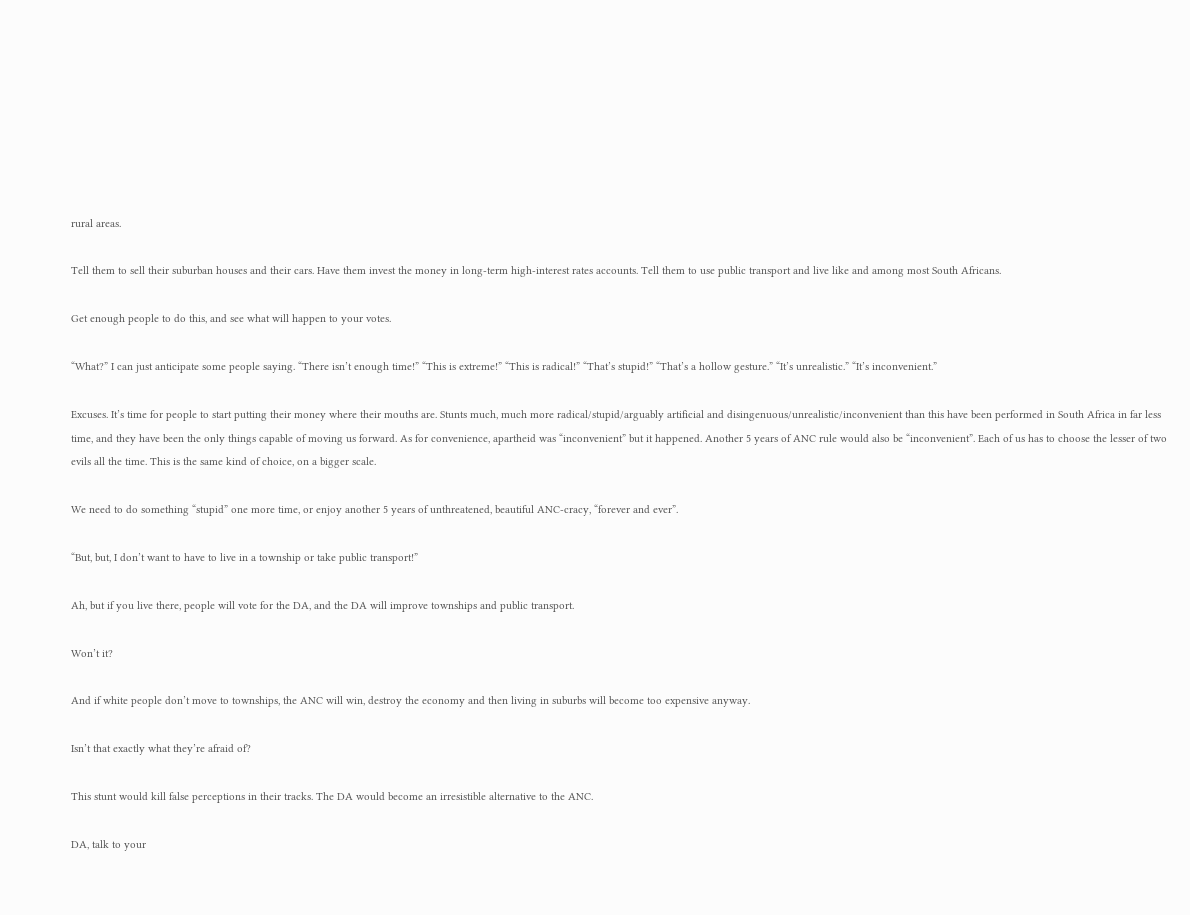rural areas.

Tell them to sell their suburban houses and their cars. Have them invest the money in long-term high-interest rates accounts. Tell them to use public transport and live like and among most South Africans.

Get enough people to do this, and see what will happen to your votes.

“What?” I can just anticipate some people saying. “There isn’t enough time!” “This is extreme!” “This is radical!” “That’s stupid!” “That’s a hollow gesture.” “It’s unrealistic.” “It’s inconvenient.”

Excuses. It’s time for people to start putting their money where their mouths are. Stunts much, much more radical/stupid/arguably artificial and disingenuous/unrealistic/inconvenient than this have been performed in South Africa in far less time, and they have been the only things capable of moving us forward. As for convenience, apartheid was “inconvenient” but it happened. Another 5 years of ANC rule would also be “inconvenient”. Each of us has to choose the lesser of two evils all the time. This is the same kind of choice, on a bigger scale.

We need to do something “stupid” one more time, or enjoy another 5 years of unthreatened, beautiful ANC-cracy, “forever and ever”.

“But, but, I don’t want to have to live in a township or take public transport!”

Ah, but if you live there, people will vote for the DA, and the DA will improve townships and public transport.

Won’t it?

And if white people don’t move to townships, the ANC will win, destroy the economy and then living in suburbs will become too expensive anyway.

Isn’t that exactly what they’re afraid of?

This stunt would kill false perceptions in their tracks. The DA would become an irresistible alternative to the ANC.

DA, talk to your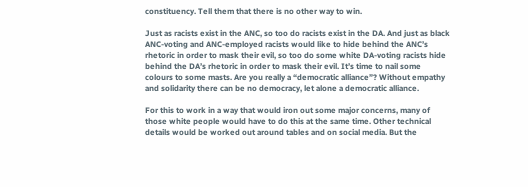constituency. Tell them that there is no other way to win.

Just as racists exist in the ANC, so too do racists exist in the DA. And just as black ANC-voting and ANC-employed racists would like to hide behind the ANC’s rhetoric in order to mask their evil, so too do some white DA-voting racists hide behind the DA’s rhetoric in order to mask their evil. It’s time to nail some colours to some masts. Are you really a “democratic alliance”? Without empathy and solidarity there can be no democracy, let alone a democratic alliance.

For this to work in a way that would iron out some major concerns, many of those white people would have to do this at the same time. Other technical details would be worked out around tables and on social media. But the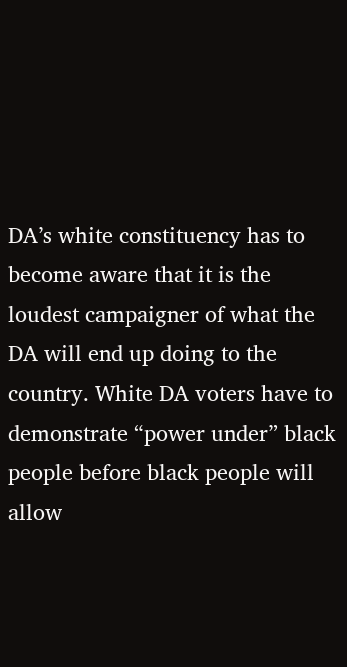DA’s white constituency has to become aware that it is the loudest campaigner of what the DA will end up doing to the country. White DA voters have to demonstrate “power under” black people before black people will allow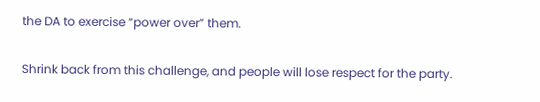the DA to exercise “power over” them.

Shrink back from this challenge, and people will lose respect for the party.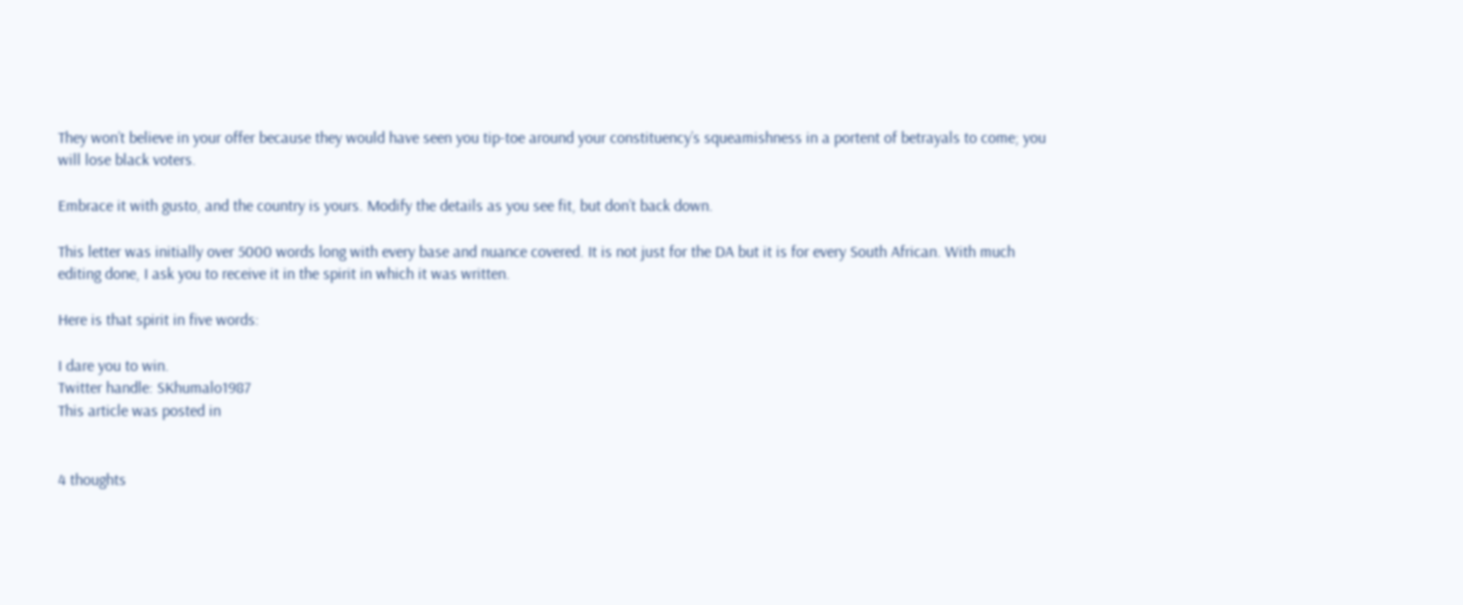They won’t believe in your offer because they would have seen you tip-toe around your constituency’s squeamishness in a portent of betrayals to come; you will lose black voters.

Embrace it with gusto, and the country is yours. Modify the details as you see fit, but don’t back down.

This letter was initially over 5000 words long with every base and nuance covered. It is not just for the DA but it is for every South African. With much editing done, I ask you to receive it in the spirit in which it was written.

Here is that spirit in five words:

I dare you to win.
Twitter handle: SKhumalo1987
This article was posted in


4 thoughts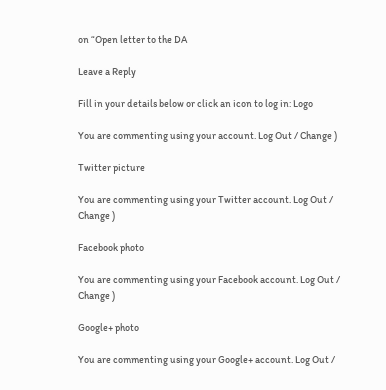on “Open letter to the DA

Leave a Reply

Fill in your details below or click an icon to log in: Logo

You are commenting using your account. Log Out / Change )

Twitter picture

You are commenting using your Twitter account. Log Out / Change )

Facebook photo

You are commenting using your Facebook account. Log Out / Change )

Google+ photo

You are commenting using your Google+ account. Log Out /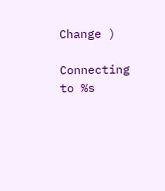Change )

Connecting to %s